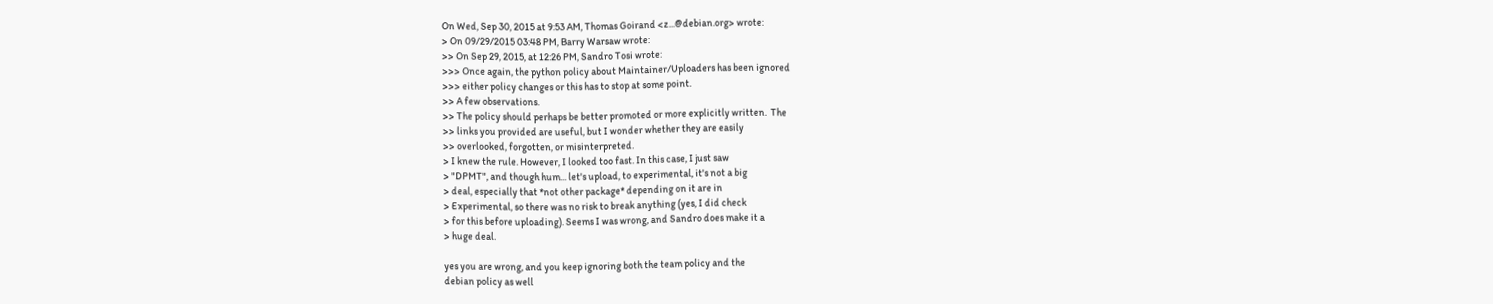On Wed, Sep 30, 2015 at 9:53 AM, Thomas Goirand <z...@debian.org> wrote:
> On 09/29/2015 03:48 PM, Barry Warsaw wrote:
>> On Sep 29, 2015, at 12:26 PM, Sandro Tosi wrote:
>>> Once again, the python policy about Maintainer/Uploaders has been ignored
>>> either policy changes or this has to stop at some point.
>> A few observations.
>> The policy should perhaps be better promoted or more explicitly written.  The
>> links you provided are useful, but I wonder whether they are easily
>> overlooked, forgotten, or misinterpreted.
> I knew the rule. However, I looked too fast. In this case, I just saw
> "DPMT", and though hum... let's upload, to experimental, it's not a big
> deal, especially that *not other package* depending on it are in
> Experimental, so there was no risk to break anything (yes, I did check
> for this before uploading). Seems I was wrong, and Sandro does make it a
> huge deal.

yes you are wrong, and you keep ignoring both the team policy and the
debian policy as well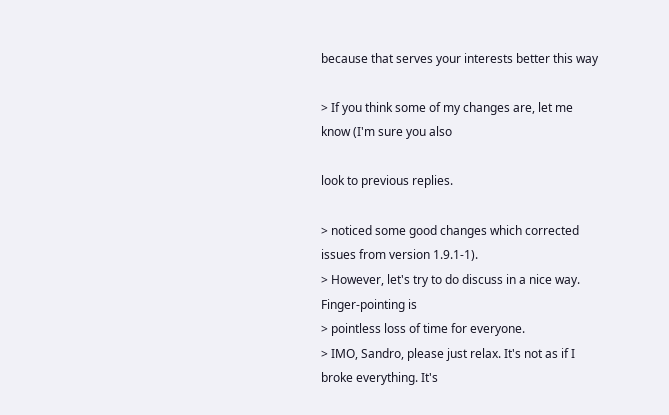because that serves your interests better this way

> If you think some of my changes are, let me know (I'm sure you also

look to previous replies.

> noticed some good changes which corrected issues from version 1.9.1-1).
> However, let's try to do discuss in a nice way. Finger-pointing is
> pointless loss of time for everyone.
> IMO, Sandro, please just relax. It's not as if I broke everything. It's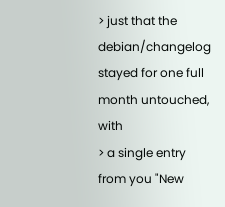> just that the debian/changelog stayed for one full month untouched, with
> a single entry from you "New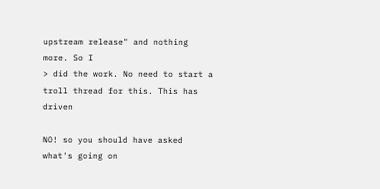upstream release" and nothing more. So I
> did the work. No need to start a troll thread for this. This has driven

NO! so you should have asked what's going on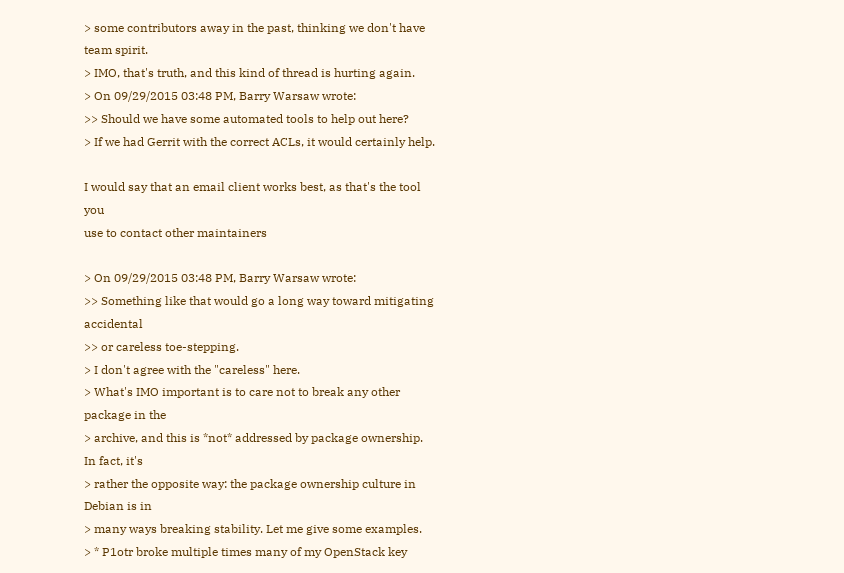> some contributors away in the past, thinking we don't have team spirit.
> IMO, that's truth, and this kind of thread is hurting again.
> On 09/29/2015 03:48 PM, Barry Warsaw wrote:
>> Should we have some automated tools to help out here?
> If we had Gerrit with the correct ACLs, it would certainly help.

I would say that an email client works best, as that's the tool you
use to contact other maintainers

> On 09/29/2015 03:48 PM, Barry Warsaw wrote:
>> Something like that would go a long way toward mitigating accidental
>> or careless toe-stepping.
> I don't agree with the "careless" here.
> What's IMO important is to care not to break any other package in the
> archive, and this is *not* addressed by package ownership. In fact, it's
> rather the opposite way: the package ownership culture in Debian is in
> many ways breaking stability. Let me give some examples.
> * P1otr broke multiple times many of my OpenStack key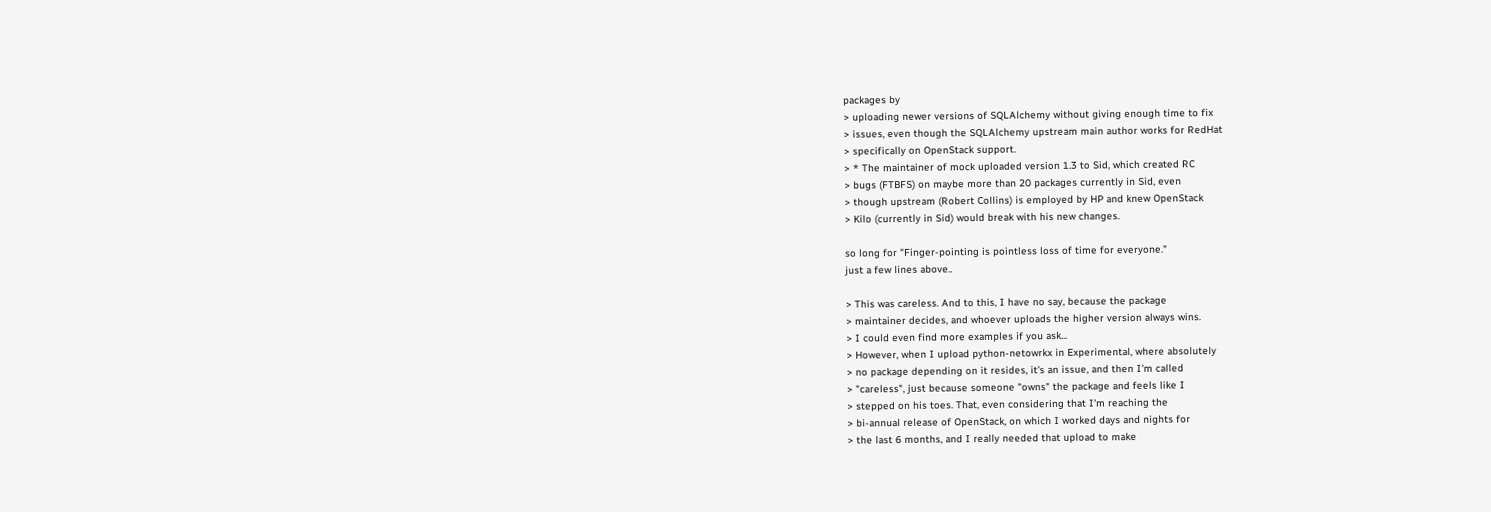packages by
> uploading newer versions of SQLAlchemy without giving enough time to fix
> issues, even though the SQLAlchemy upstream main author works for RedHat
> specifically on OpenStack support.
> * The maintainer of mock uploaded version 1.3 to Sid, which created RC
> bugs (FTBFS) on maybe more than 20 packages currently in Sid, even
> though upstream (Robert Collins) is employed by HP and knew OpenStack
> Kilo (currently in Sid) would break with his new changes.

so long for "Finger-pointing is pointless loss of time for everyone."
just a few lines above..

> This was careless. And to this, I have no say, because the package
> maintainer decides, and whoever uploads the higher version always wins.
> I could even find more examples if you ask...
> However, when I upload python-netowrkx in Experimental, where absolutely
> no package depending on it resides, it's an issue, and then I'm called
> "careless", just because someone "owns" the package and feels like I
> stepped on his toes. That, even considering that I'm reaching the
> bi-annual release of OpenStack, on which I worked days and nights for
> the last 6 months, and I really needed that upload to make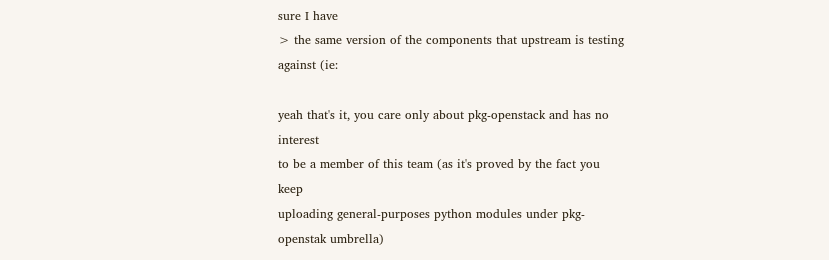sure I have
> the same version of the components that upstream is testing against (ie:

yeah that's it, you care only about pkg-openstack and has no interest
to be a member of this team (as it's proved by the fact you keep
uploading general-purposes python modules under pkg-openstak umbrella)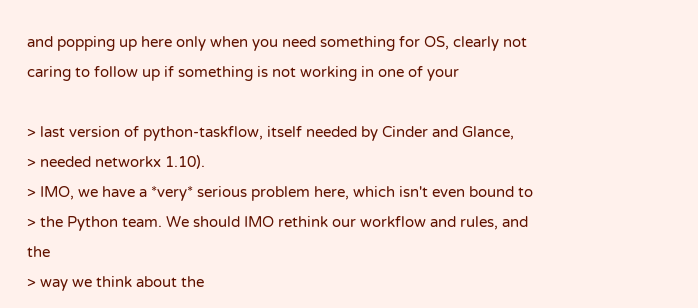and popping up here only when you need something for OS, clearly not
caring to follow up if something is not working in one of your

> last version of python-taskflow, itself needed by Cinder and Glance,
> needed networkx 1.10).
> IMO, we have a *very* serious problem here, which isn't even bound to
> the Python team. We should IMO rethink our workflow and rules, and the
> way we think about the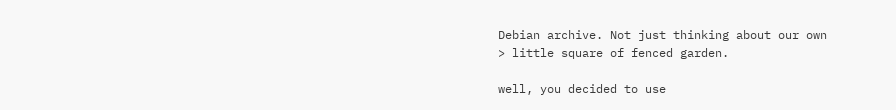Debian archive. Not just thinking about our own
> little square of fenced garden.

well, you decided to use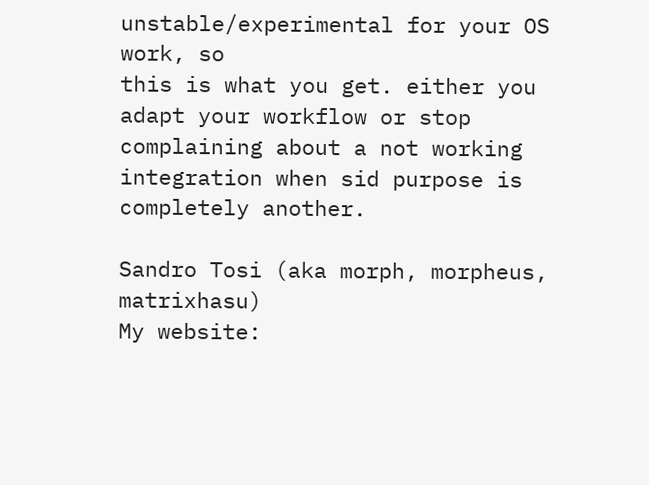unstable/experimental for your OS work, so
this is what you get. either you adapt your workflow or stop
complaining about a not working integration when sid purpose is
completely another.

Sandro Tosi (aka morph, morpheus, matrixhasu)
My website: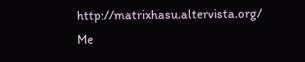http://matrixhasu.altervista.org/
Me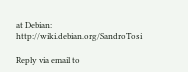at Debian: http://wiki.debian.org/SandroTosi

Reply via email to